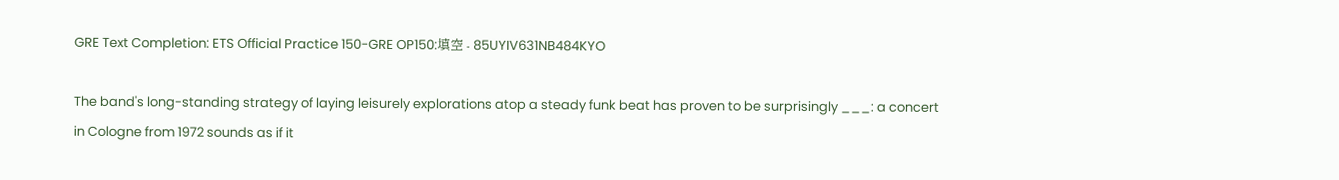GRE Text Completion: ETS Official Practice 150-GRE OP150:填空 - 85UYIV631NB484KYO

The band's long-standing strategy of laying leisurely explorations atop a steady funk beat has proven to be surprisingly ___: a concert in Cologne from 1972 sounds as if it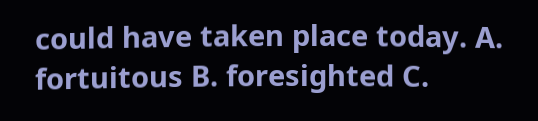could have taken place today. A. fortuitous B. foresighted C.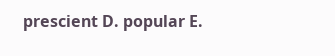prescient D. popular E.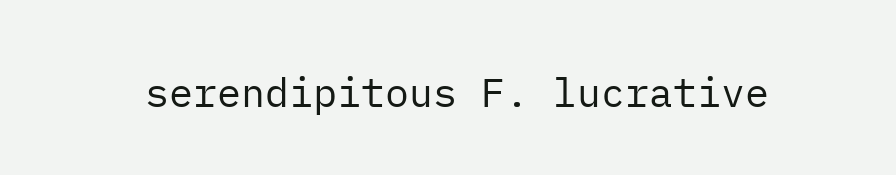serendipitous F. lucrative